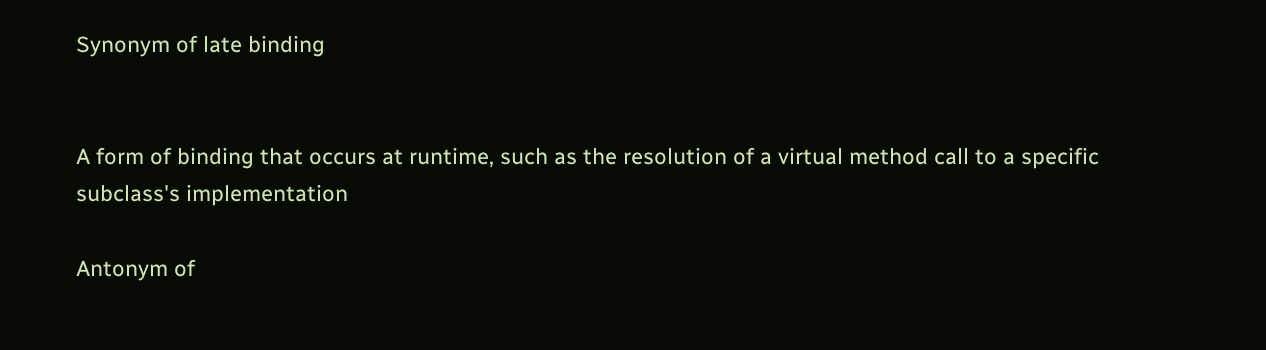Synonym of late binding


A form of binding that occurs at runtime, such as the resolution of a virtual method call to a specific subclass's implementation

Antonym of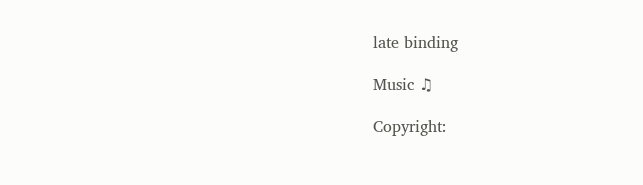late binding

Music ♫

Copyright: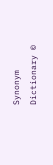Synonym Dictionary ©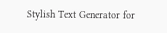Stylish Text Generator for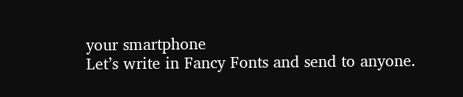your smartphone
Let’s write in Fancy Fonts and send to anyone.